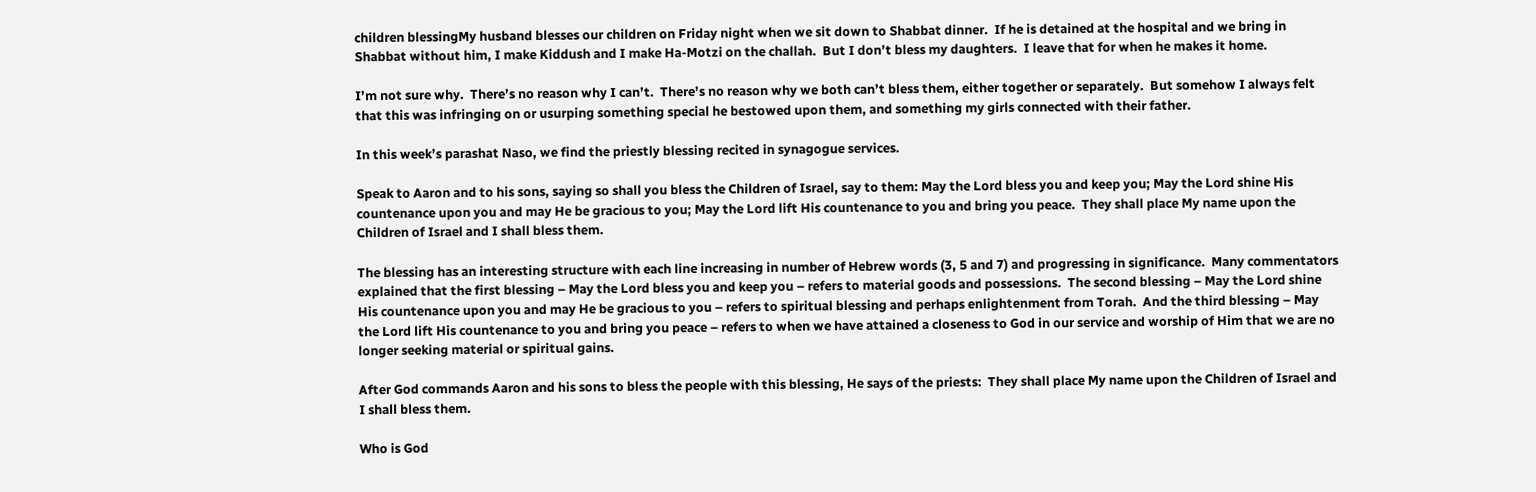children blessingMy husband blesses our children on Friday night when we sit down to Shabbat dinner.  If he is detained at the hospital and we bring in Shabbat without him, I make Kiddush and I make Ha-Motzi on the challah.  But I don’t bless my daughters.  I leave that for when he makes it home.

I’m not sure why.  There’s no reason why I can’t.  There’s no reason why we both can’t bless them, either together or separately.  But somehow I always felt that this was infringing on or usurping something special he bestowed upon them, and something my girls connected with their father.

In this week’s parashat Naso, we find the priestly blessing recited in synagogue services.

Speak to Aaron and to his sons, saying so shall you bless the Children of Israel, say to them: May the Lord bless you and keep you; May the Lord shine His countenance upon you and may He be gracious to you; May the Lord lift His countenance to you and bring you peace.  They shall place My name upon the Children of Israel and I shall bless them.

The blessing has an interesting structure with each line increasing in number of Hebrew words (3, 5 and 7) and progressing in significance.  Many commentators explained that the first blessing – May the Lord bless you and keep you – refers to material goods and possessions.  The second blessing – May the Lord shine His countenance upon you and may He be gracious to you – refers to spiritual blessing and perhaps enlightenment from Torah.  And the third blessing – May the Lord lift His countenance to you and bring you peace – refers to when we have attained a closeness to God in our service and worship of Him that we are no longer seeking material or spiritual gains.

After God commands Aaron and his sons to bless the people with this blessing, He says of the priests:  They shall place My name upon the Children of Israel and I shall bless them.

Who is God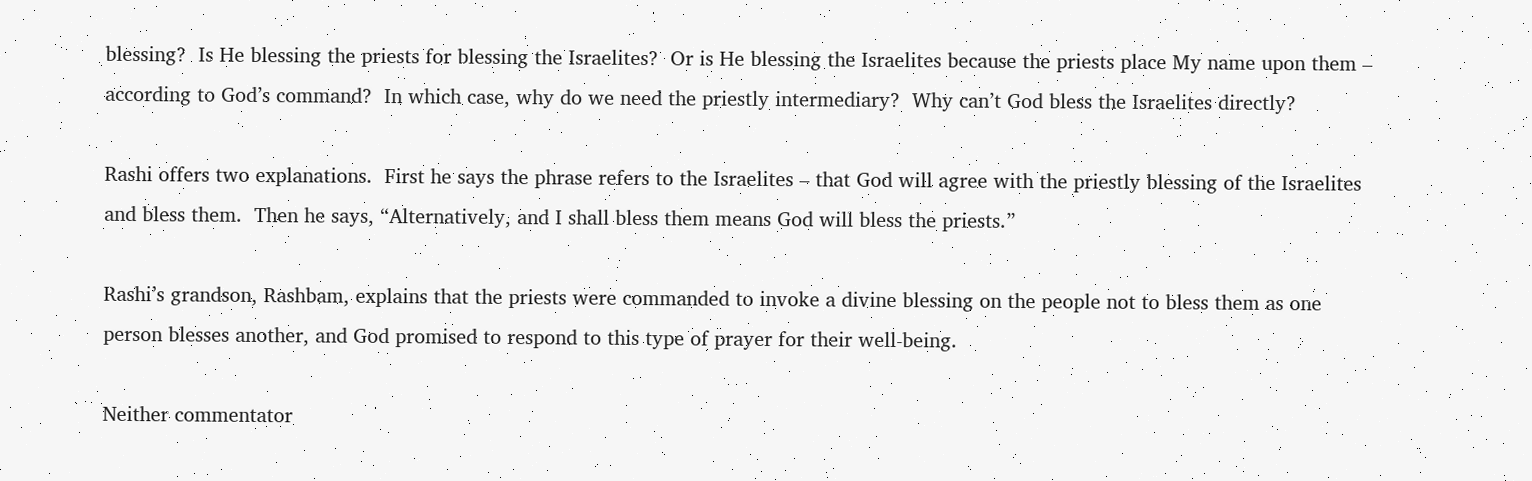blessing?  Is He blessing the priests for blessing the Israelites?  Or is He blessing the Israelites because the priests place My name upon them – according to God’s command?  In which case, why do we need the priestly intermediary?  Why can’t God bless the Israelites directly?

Rashi offers two explanations.  First he says the phrase refers to the Israelites – that God will agree with the priestly blessing of the Israelites and bless them.  Then he says, “Alternatively, and I shall bless them means God will bless the priests.”

Rashi’s grandson, Rashbam, explains that the priests were commanded to invoke a divine blessing on the people not to bless them as one person blesses another, and God promised to respond to this type of prayer for their well-being.

Neither commentator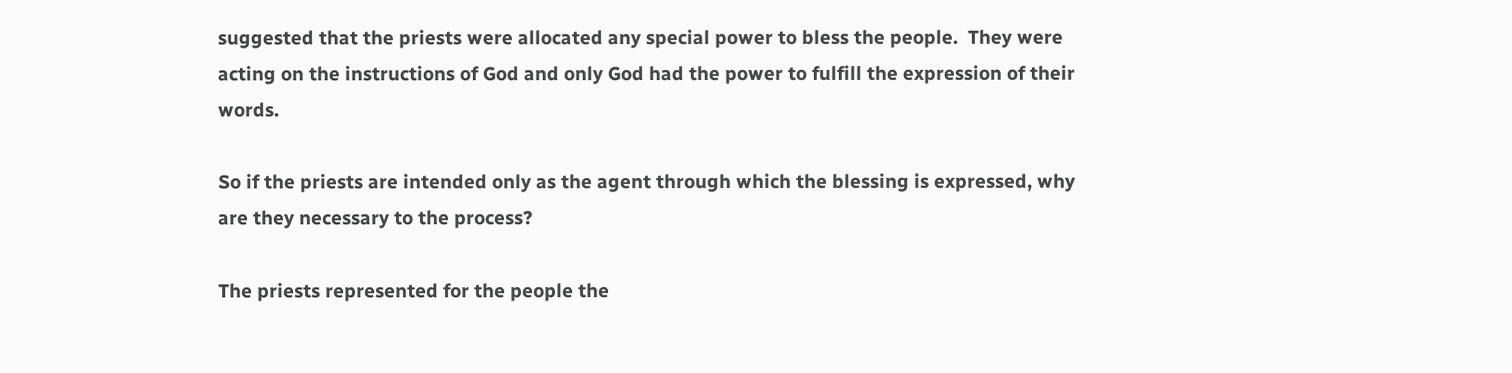suggested that the priests were allocated any special power to bless the people.  They were acting on the instructions of God and only God had the power to fulfill the expression of their words.

So if the priests are intended only as the agent through which the blessing is expressed, why are they necessary to the process?

The priests represented for the people the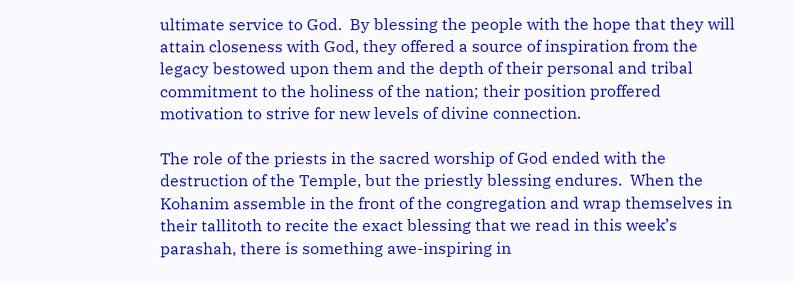ultimate service to God.  By blessing the people with the hope that they will attain closeness with God, they offered a source of inspiration from the legacy bestowed upon them and the depth of their personal and tribal commitment to the holiness of the nation; their position proffered motivation to strive for new levels of divine connection.

The role of the priests in the sacred worship of God ended with the destruction of the Temple, but the priestly blessing endures.  When the Kohanim assemble in the front of the congregation and wrap themselves in their tallitoth to recite the exact blessing that we read in this week’s parashah, there is something awe-inspiring in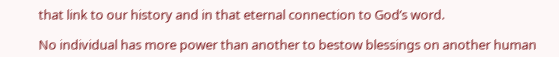that link to our history and in that eternal connection to God’s word.

No individual has more power than another to bestow blessings on another human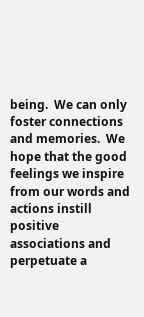being.  We can only foster connections and memories.  We hope that the good feelings we inspire from our words and actions instill positive associations and perpetuate a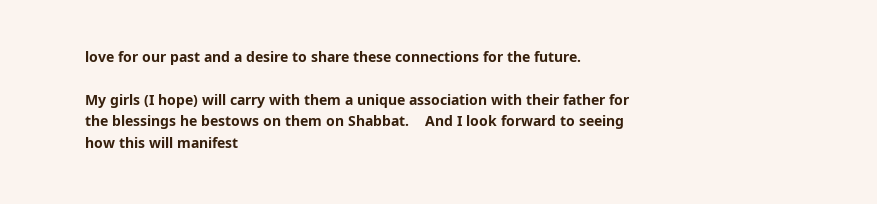love for our past and a desire to share these connections for the future.

My girls (I hope) will carry with them a unique association with their father for the blessings he bestows on them on Shabbat.    And I look forward to seeing how this will manifest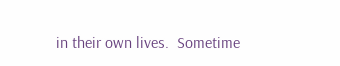in their own lives.  Sometime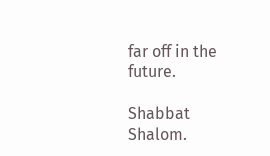far off in the future.

Shabbat Shalom.